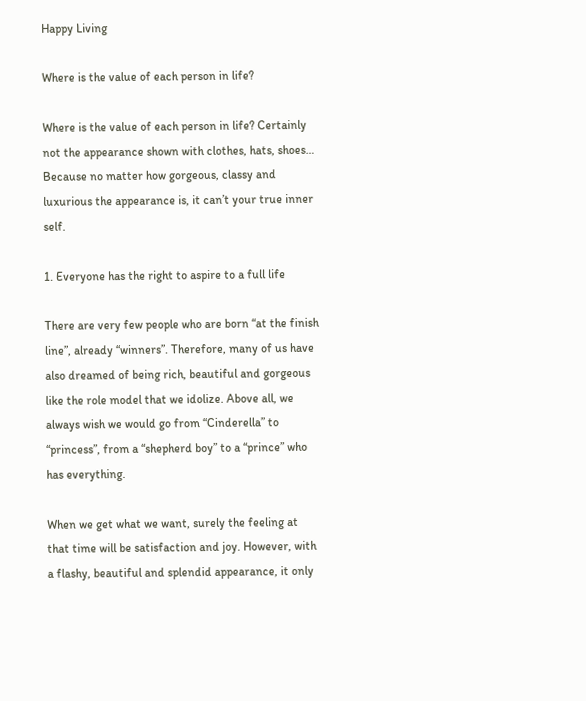Happy Living

Where is the value of each person in life?

Where is the value of each person in life? Certainly not the appearance shown with clothes, hats, shoes… Because no matter how gorgeous, classy and luxurious the appearance is, it can’t your true inner self.

1. Everyone has the right to aspire to a full life

There are very few people who are born “at the finish line”, already “winners”. Therefore, many of us have also dreamed of being rich, beautiful and gorgeous like the role model that we idolize. Above all, we always wish we would go from “Cinderella” to “princess”, from a “shepherd boy” to a “prince” who has everything.

When we get what we want, surely the feeling at that time will be satisfaction and joy. However, with a flashy, beautiful and splendid appearance, it only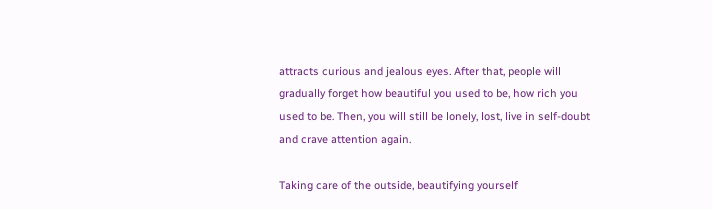attracts curious and jealous eyes. After that, people will gradually forget how beautiful you used to be, how rich you used to be. Then, you will still be lonely, lost, live in self-doubt and crave attention again.

Taking care of the outside, beautifying yourself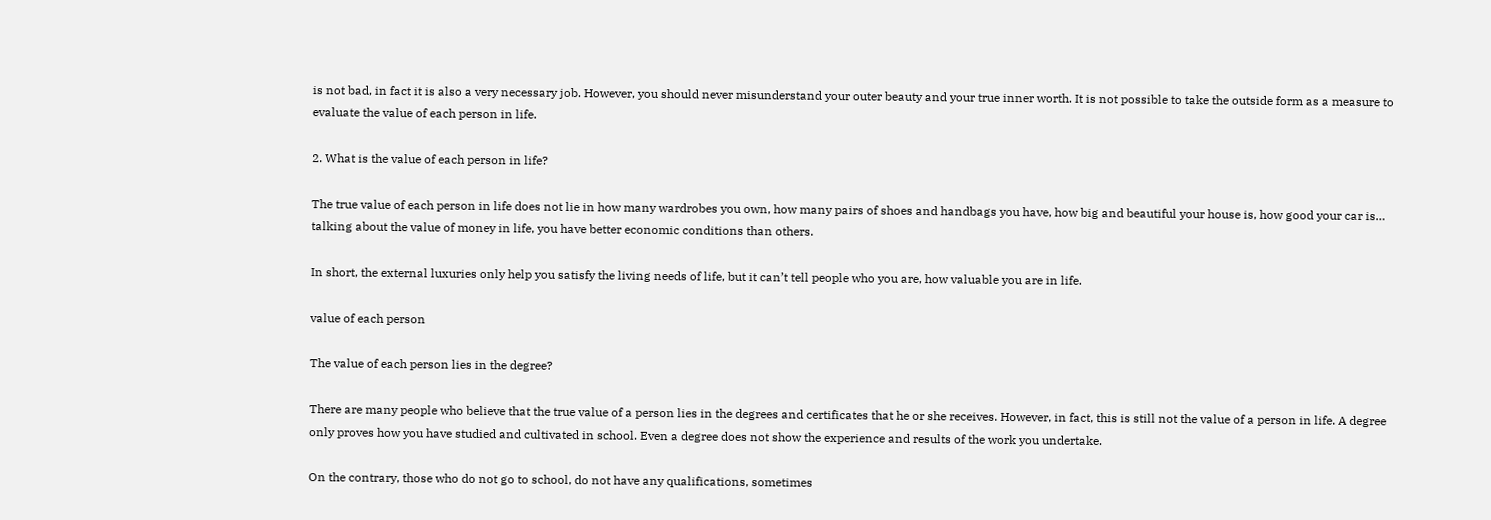is not bad, in fact it is also a very necessary job. However, you should never misunderstand your outer beauty and your true inner worth. It is not possible to take the outside form as a measure to evaluate the value of each person in life.

2. What is the value of each person in life?

The true value of each person in life does not lie in how many wardrobes you own, how many pairs of shoes and handbags you have, how big and beautiful your house is, how good your car is… talking about the value of money in life, you have better economic conditions than others.

In short, the external luxuries only help you satisfy the living needs of life, but it can’t tell people who you are, how valuable you are in life.

value of each person

The value of each person lies in the degree?

There are many people who believe that the true value of a person lies in the degrees and certificates that he or she receives. However, in fact, this is still not the value of a person in life. A degree only proves how you have studied and cultivated in school. Even a degree does not show the experience and results of the work you undertake.

On the contrary, those who do not go to school, do not have any qualifications, sometimes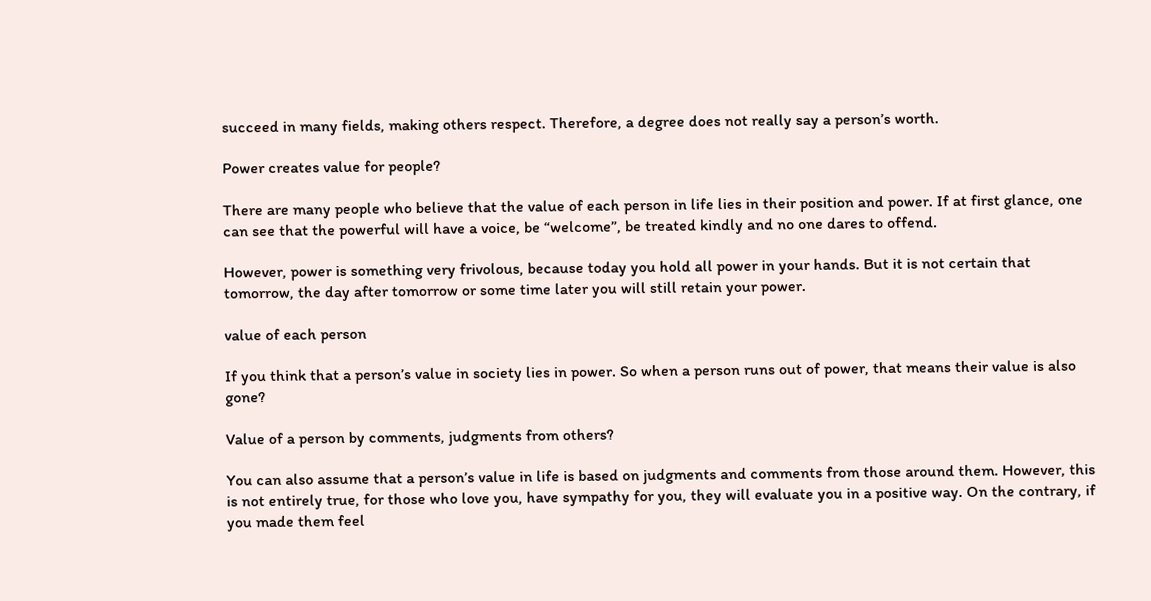succeed in many fields, making others respect. Therefore, a degree does not really say a person’s worth.

Power creates value for people?

There are many people who believe that the value of each person in life lies in their position and power. If at first glance, one can see that the powerful will have a voice, be “welcome”, be treated kindly and no one dares to offend.

However, power is something very frivolous, because today you hold all power in your hands. But it is not certain that tomorrow, the day after tomorrow or some time later you will still retain your power.

value of each person

If you think that a person’s value in society lies in power. So when a person runs out of power, that means their value is also gone?

Value of a person by comments, judgments from others?

You can also assume that a person’s value in life is based on judgments and comments from those around them. However, this is not entirely true, for those who love you, have sympathy for you, they will evaluate you in a positive way. On the contrary, if you made them feel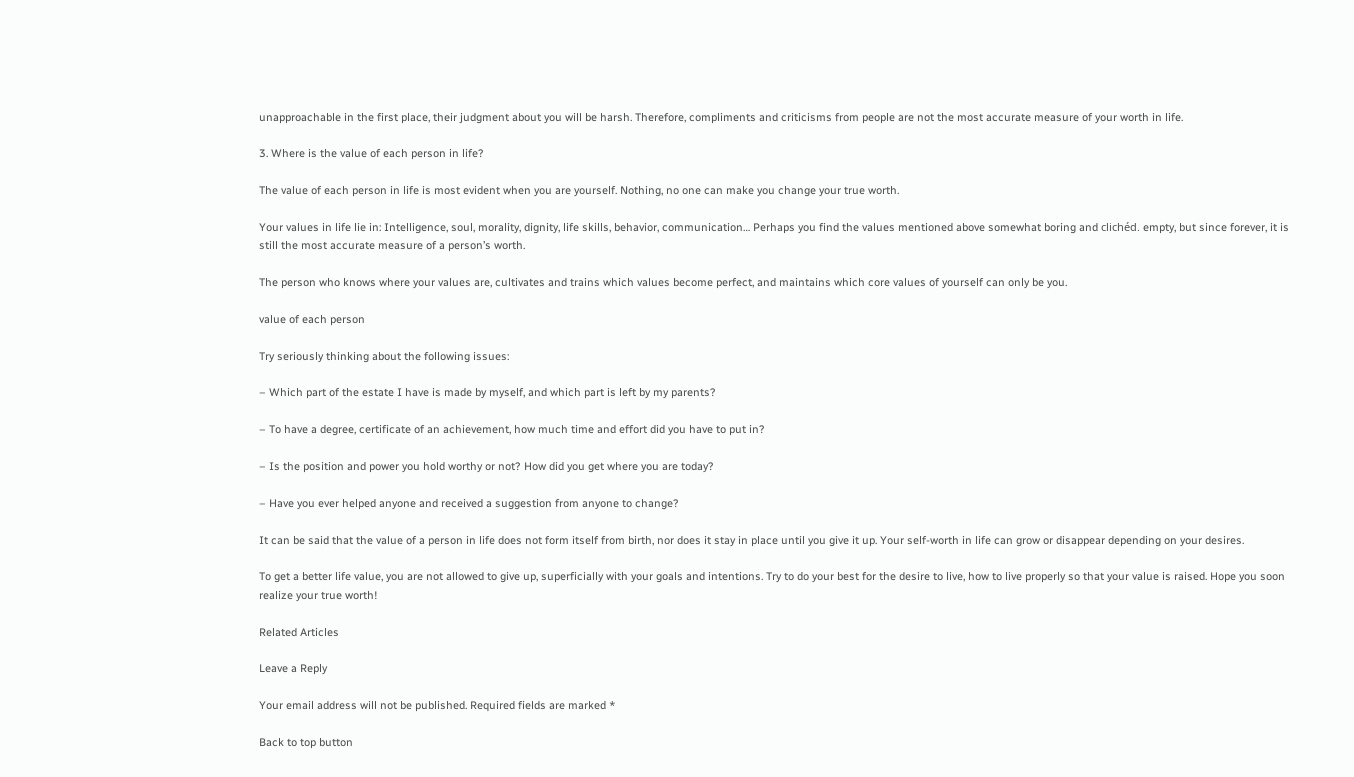unapproachable in the first place, their judgment about you will be harsh. Therefore, compliments and criticisms from people are not the most accurate measure of your worth in life.

3. Where is the value of each person in life?

The value of each person in life is most evident when you are yourself. Nothing, no one can make you change your true worth.

Your values in life lie in: Intelligence, soul, morality, dignity, life skills, behavior, communication… Perhaps you find the values mentioned above somewhat boring and clichéd. empty, but since forever, it is still the most accurate measure of a person’s worth.

The person who knows where your values are, cultivates and trains which values become perfect, and maintains which core values of yourself can only be you.

value of each person

Try seriously thinking about the following issues:

– Which part of the estate I have is made by myself, and which part is left by my parents?

– To have a degree, certificate of an achievement, how much time and effort did you have to put in?

– Is the position and power you hold worthy or not? How did you get where you are today?

– Have you ever helped anyone and received a suggestion from anyone to change?

It can be said that the value of a person in life does not form itself from birth, nor does it stay in place until you give it up. Your self-worth in life can grow or disappear depending on your desires.

To get a better life value, you are not allowed to give up, superficially with your goals and intentions. Try to do your best for the desire to live, how to live properly so that your value is raised. Hope you soon realize your true worth!

Related Articles

Leave a Reply

Your email address will not be published. Required fields are marked *

Back to top button